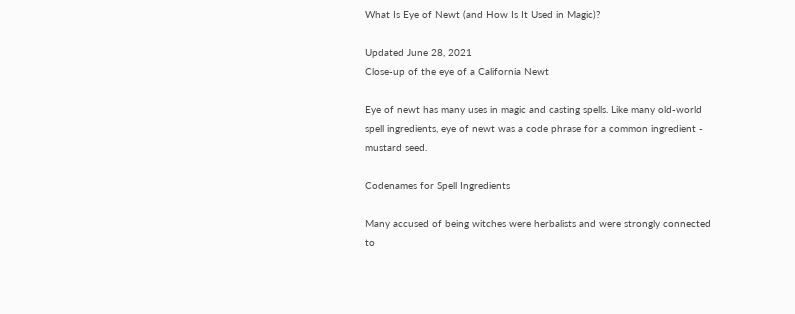What Is Eye of Newt (and How Is It Used in Magic)?

Updated June 28, 2021
Close-up of the eye of a California Newt

Eye of newt has many uses in magic and casting spells. Like many old-world spell ingredients, eye of newt was a code phrase for a common ingredient - mustard seed.

Codenames for Spell Ingredients

Many accused of being witches were herbalists and were strongly connected to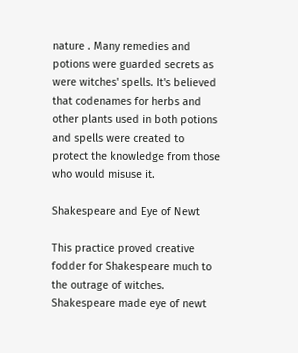nature . Many remedies and potions were guarded secrets as were witches' spells. It's believed that codenames for herbs and other plants used in both potions and spells were created to protect the knowledge from those who would misuse it.

Shakespeare and Eye of Newt

This practice proved creative fodder for Shakespeare much to the outrage of witches. Shakespeare made eye of newt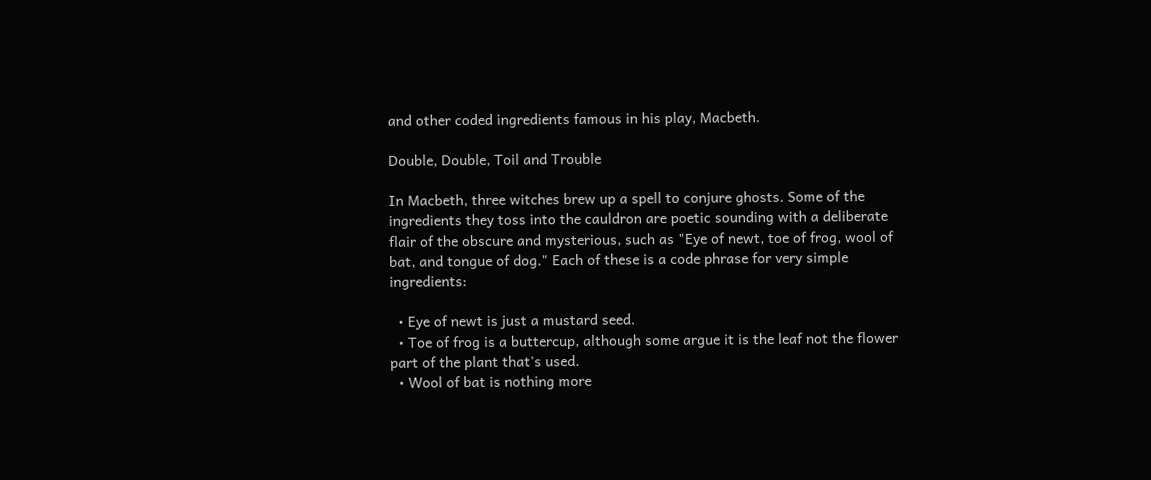and other coded ingredients famous in his play, Macbeth.

Double, Double, Toil and Trouble

In Macbeth, three witches brew up a spell to conjure ghosts. Some of the ingredients they toss into the cauldron are poetic sounding with a deliberate flair of the obscure and mysterious, such as "Eye of newt, toe of frog, wool of bat, and tongue of dog." Each of these is a code phrase for very simple ingredients:

  • Eye of newt is just a mustard seed.
  • Toe of frog is a buttercup, although some argue it is the leaf not the flower part of the plant that's used.
  • Wool of bat is nothing more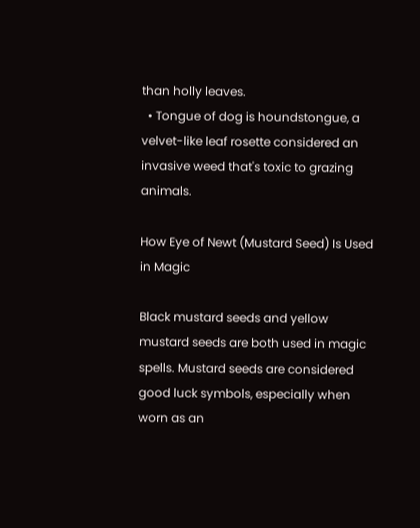than holly leaves.
  • Tongue of dog is houndstongue, a velvet-like leaf rosette considered an invasive weed that's toxic to grazing animals.

How Eye of Newt (Mustard Seed) Is Used in Magic

Black mustard seeds and yellow mustard seeds are both used in magic spells. Mustard seeds are considered good luck symbols, especially when worn as an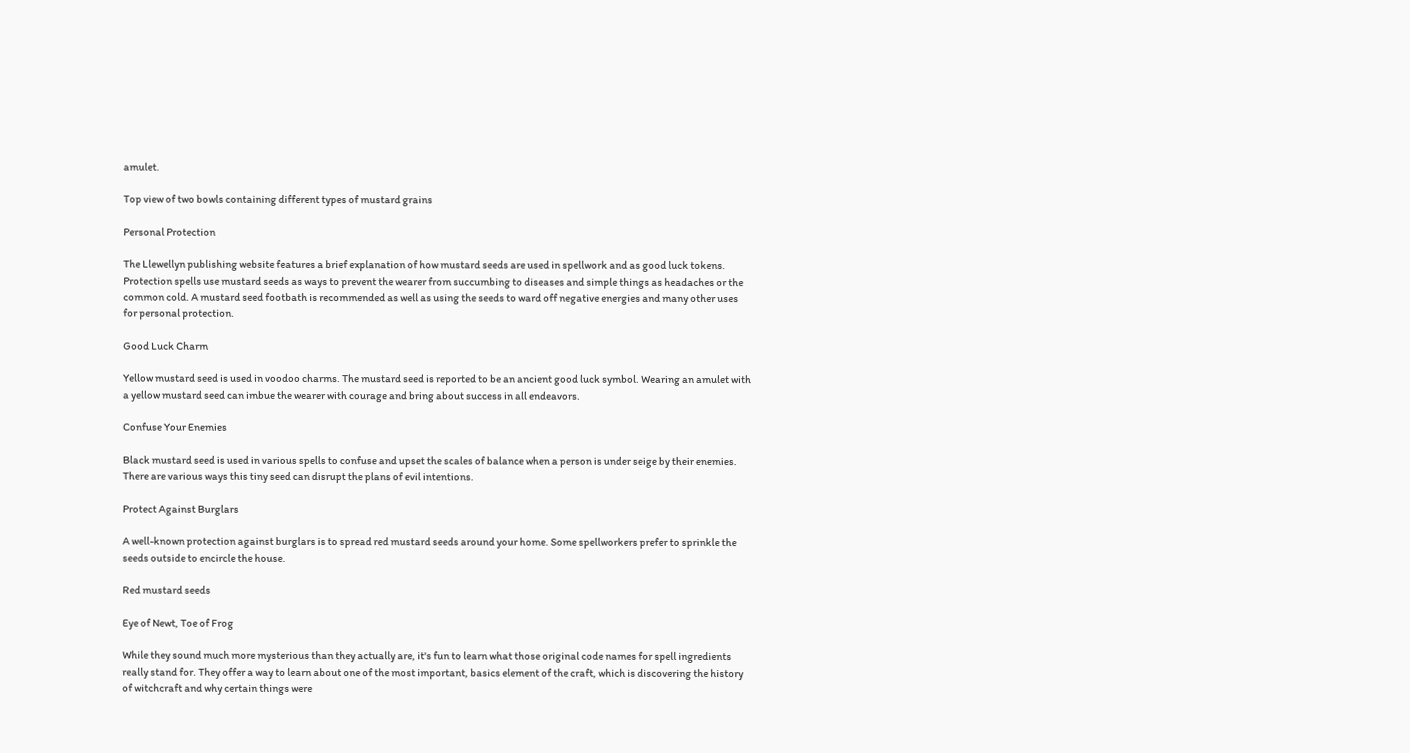amulet.

Top view of two bowls containing different types of mustard grains

Personal Protection

The Llewellyn publishing website features a brief explanation of how mustard seeds are used in spellwork and as good luck tokens. Protection spells use mustard seeds as ways to prevent the wearer from succumbing to diseases and simple things as headaches or the common cold. A mustard seed footbath is recommended as well as using the seeds to ward off negative energies and many other uses for personal protection.

Good Luck Charm

Yellow mustard seed is used in voodoo charms. The mustard seed is reported to be an ancient good luck symbol. Wearing an amulet with a yellow mustard seed can imbue the wearer with courage and bring about success in all endeavors.

Confuse Your Enemies

Black mustard seed is used in various spells to confuse and upset the scales of balance when a person is under seige by their enemies. There are various ways this tiny seed can disrupt the plans of evil intentions.

Protect Against Burglars

A well-known protection against burglars is to spread red mustard seeds around your home. Some spellworkers prefer to sprinkle the seeds outside to encircle the house.

Red mustard seeds

Eye of Newt, Toe of Frog

While they sound much more mysterious than they actually are, it's fun to learn what those original code names for spell ingredients really stand for. They offer a way to learn about one of the most important, basics element of the craft, which is discovering the history of witchcraft and why certain things were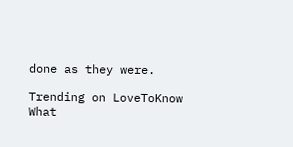done as they were.

Trending on LoveToKnow
What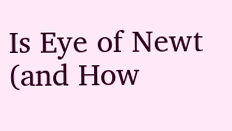Is Eye of Newt (and How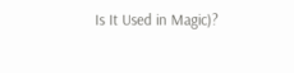Is It Used in Magic)?